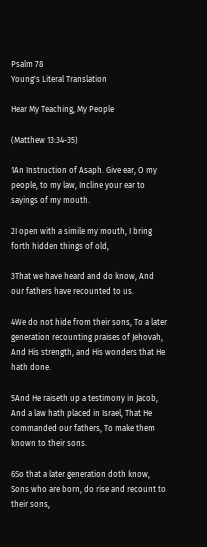Psalm 78
Young's Literal Translation

Hear My Teaching, My People

(Matthew 13:34-35)

1An Instruction of Asaph. Give ear, O my people, to my law, Incline your ear to sayings of my mouth.

2I open with a simile my mouth, I bring forth hidden things of old,

3That we have heard and do know, And our fathers have recounted to us.

4We do not hide from their sons, To a later generation recounting praises of Jehovah, And His strength, and His wonders that He hath done.

5And He raiseth up a testimony in Jacob, And a law hath placed in Israel, That He commanded our fathers, To make them known to their sons.

6So that a later generation doth know, Sons who are born, do rise and recount to their sons,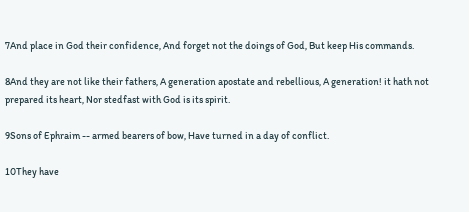7And place in God their confidence, And forget not the doings of God, But keep His commands.

8And they are not like their fathers, A generation apostate and rebellious, A generation! it hath not prepared its heart, Nor stedfast with God is its spirit.

9Sons of Ephraim -- armed bearers of bow, Have turned in a day of conflict.

10They have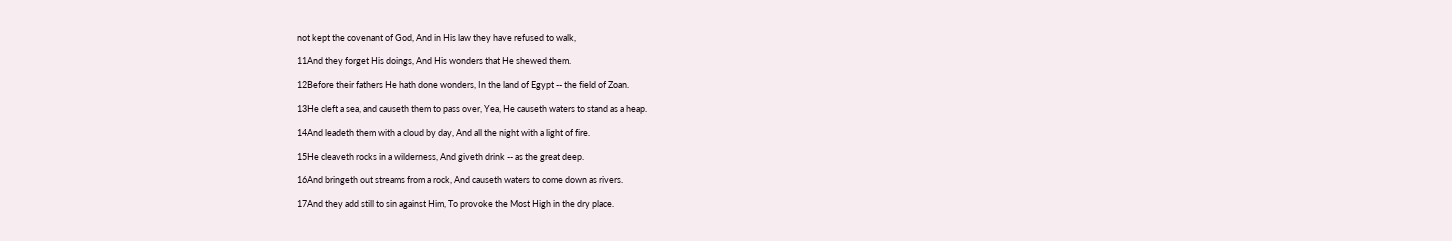not kept the covenant of God, And in His law they have refused to walk,

11And they forget His doings, And His wonders that He shewed them.

12Before their fathers He hath done wonders, In the land of Egypt -- the field of Zoan.

13He cleft a sea, and causeth them to pass over, Yea, He causeth waters to stand as a heap.

14And leadeth them with a cloud by day, And all the night with a light of fire.

15He cleaveth rocks in a wilderness, And giveth drink -- as the great deep.

16And bringeth out streams from a rock, And causeth waters to come down as rivers.

17And they add still to sin against Him, To provoke the Most High in the dry place.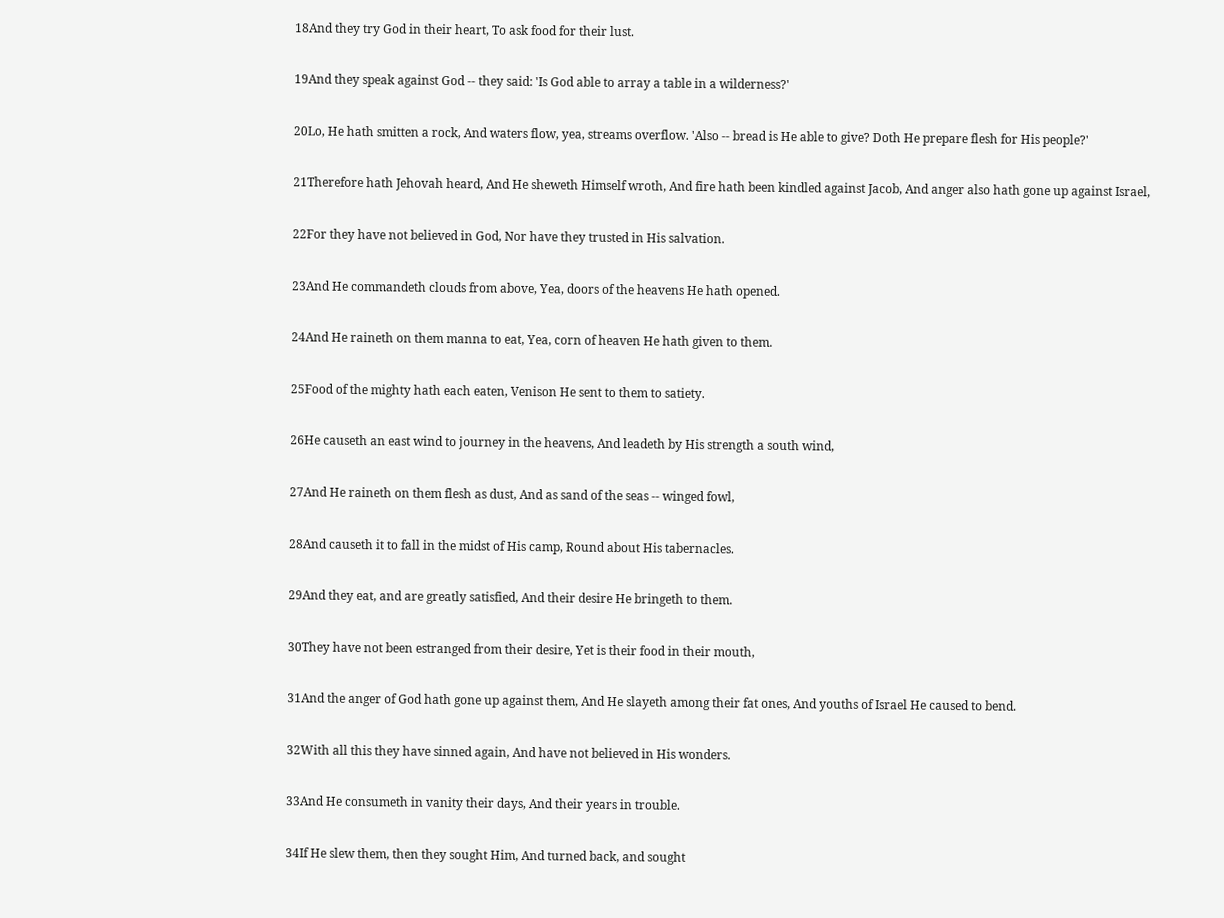18And they try God in their heart, To ask food for their lust.

19And they speak against God -- they said: 'Is God able to array a table in a wilderness?'

20Lo, He hath smitten a rock, And waters flow, yea, streams overflow. 'Also -- bread is He able to give? Doth He prepare flesh for His people?'

21Therefore hath Jehovah heard, And He sheweth Himself wroth, And fire hath been kindled against Jacob, And anger also hath gone up against Israel,

22For they have not believed in God, Nor have they trusted in His salvation.

23And He commandeth clouds from above, Yea, doors of the heavens He hath opened.

24And He raineth on them manna to eat, Yea, corn of heaven He hath given to them.

25Food of the mighty hath each eaten, Venison He sent to them to satiety.

26He causeth an east wind to journey in the heavens, And leadeth by His strength a south wind,

27And He raineth on them flesh as dust, And as sand of the seas -- winged fowl,

28And causeth it to fall in the midst of His camp, Round about His tabernacles.

29And they eat, and are greatly satisfied, And their desire He bringeth to them.

30They have not been estranged from their desire, Yet is their food in their mouth,

31And the anger of God hath gone up against them, And He slayeth among their fat ones, And youths of Israel He caused to bend.

32With all this they have sinned again, And have not believed in His wonders.

33And He consumeth in vanity their days, And their years in trouble.

34If He slew them, then they sought Him, And turned back, and sought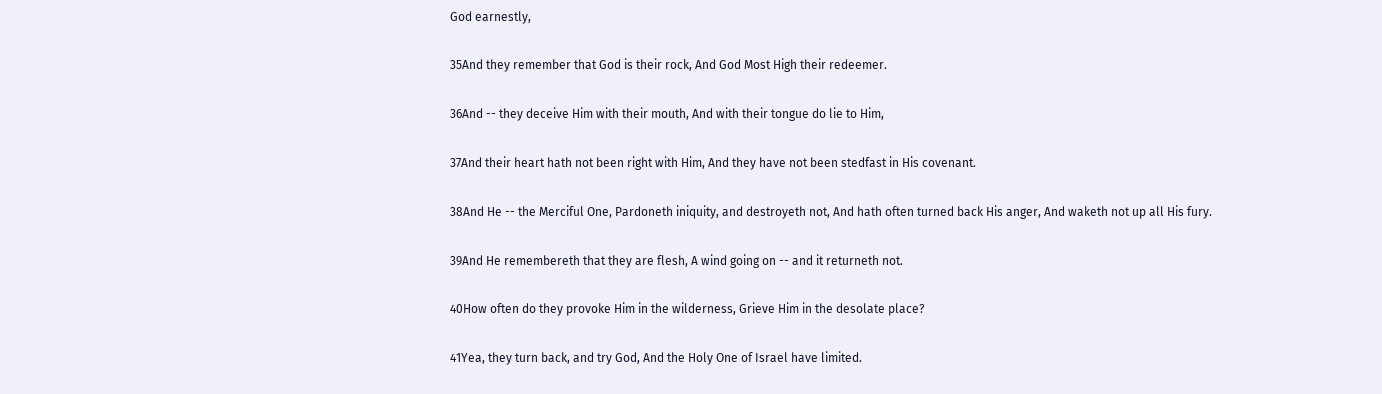God earnestly,

35And they remember that God is their rock, And God Most High their redeemer.

36And -- they deceive Him with their mouth, And with their tongue do lie to Him,

37And their heart hath not been right with Him, And they have not been stedfast in His covenant.

38And He -- the Merciful One, Pardoneth iniquity, and destroyeth not, And hath often turned back His anger, And waketh not up all His fury.

39And He remembereth that they are flesh, A wind going on -- and it returneth not.

40How often do they provoke Him in the wilderness, Grieve Him in the desolate place?

41Yea, they turn back, and try God, And the Holy One of Israel have limited.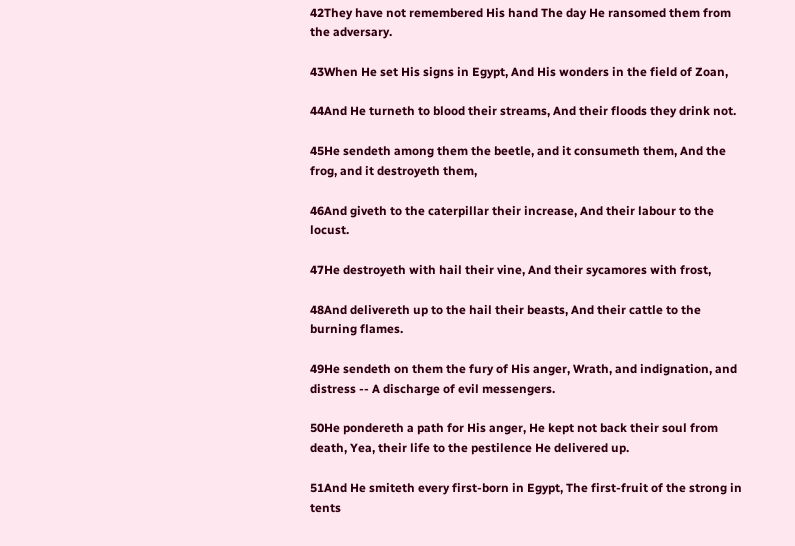42They have not remembered His hand The day He ransomed them from the adversary.

43When He set His signs in Egypt, And His wonders in the field of Zoan,

44And He turneth to blood their streams, And their floods they drink not.

45He sendeth among them the beetle, and it consumeth them, And the frog, and it destroyeth them,

46And giveth to the caterpillar their increase, And their labour to the locust.

47He destroyeth with hail their vine, And their sycamores with frost,

48And delivereth up to the hail their beasts, And their cattle to the burning flames.

49He sendeth on them the fury of His anger, Wrath, and indignation, and distress -- A discharge of evil messengers.

50He pondereth a path for His anger, He kept not back their soul from death, Yea, their life to the pestilence He delivered up.

51And He smiteth every first-born in Egypt, The first-fruit of the strong in tents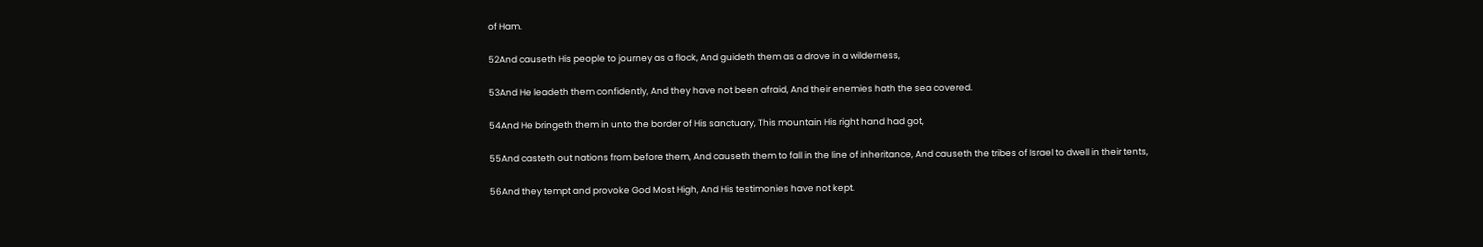of Ham.

52And causeth His people to journey as a flock, And guideth them as a drove in a wilderness,

53And He leadeth them confidently, And they have not been afraid, And their enemies hath the sea covered.

54And He bringeth them in unto the border of His sanctuary, This mountain His right hand had got,

55And casteth out nations from before them, And causeth them to fall in the line of inheritance, And causeth the tribes of Israel to dwell in their tents,

56And they tempt and provoke God Most High, And His testimonies have not kept.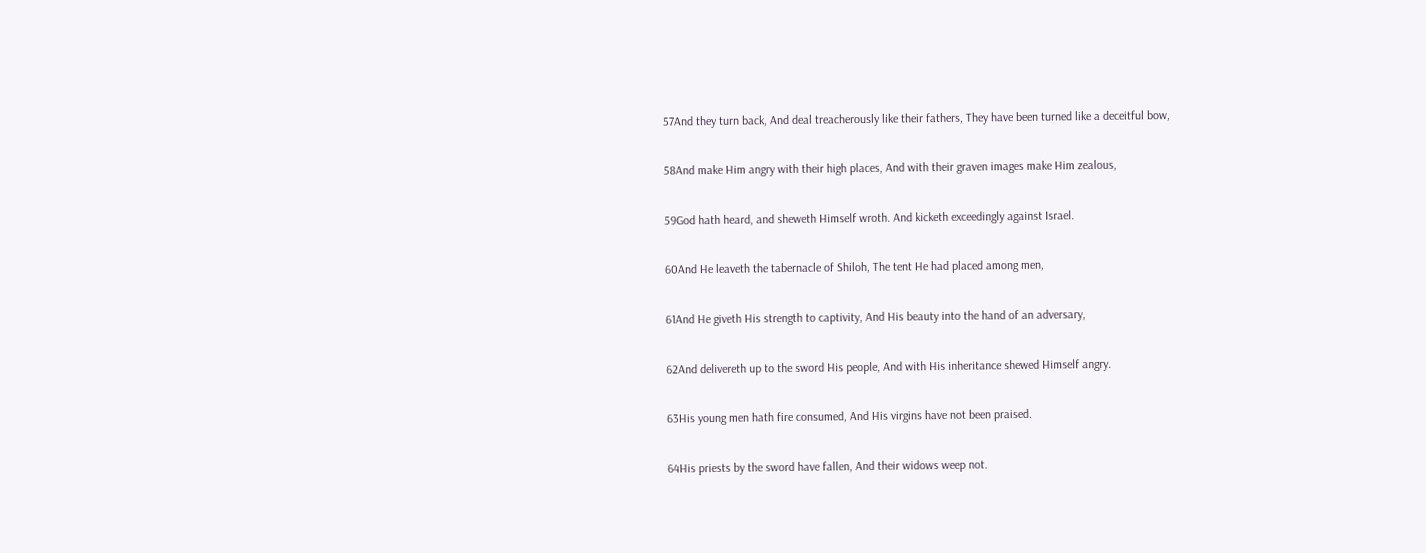57And they turn back, And deal treacherously like their fathers, They have been turned like a deceitful bow,

58And make Him angry with their high places, And with their graven images make Him zealous,

59God hath heard, and sheweth Himself wroth. And kicketh exceedingly against Israel.

60And He leaveth the tabernacle of Shiloh, The tent He had placed among men,

61And He giveth His strength to captivity, And His beauty into the hand of an adversary,

62And delivereth up to the sword His people, And with His inheritance shewed Himself angry.

63His young men hath fire consumed, And His virgins have not been praised.

64His priests by the sword have fallen, And their widows weep not.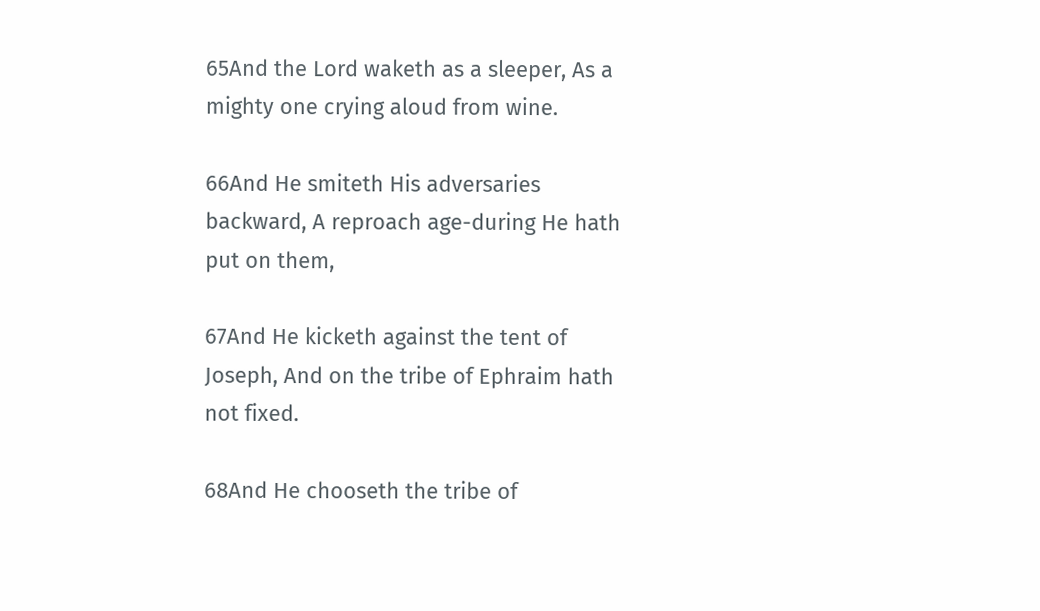65And the Lord waketh as a sleeper, As a mighty one crying aloud from wine.

66And He smiteth His adversaries backward, A reproach age-during He hath put on them,

67And He kicketh against the tent of Joseph, And on the tribe of Ephraim hath not fixed.

68And He chooseth the tribe of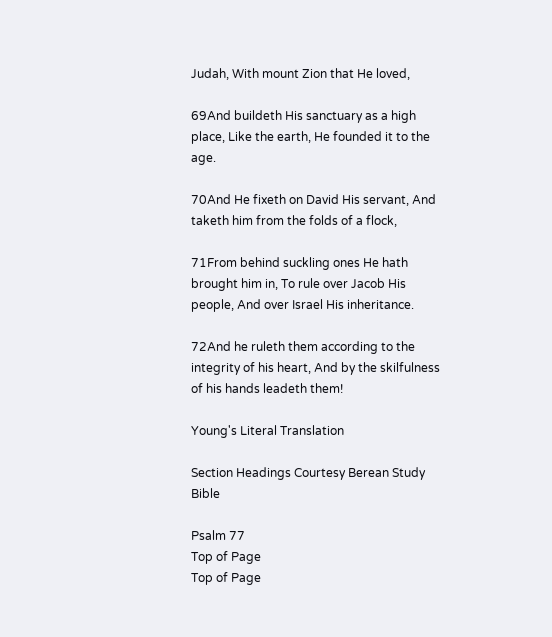Judah, With mount Zion that He loved,

69And buildeth His sanctuary as a high place, Like the earth, He founded it to the age.

70And He fixeth on David His servant, And taketh him from the folds of a flock,

71From behind suckling ones He hath brought him in, To rule over Jacob His people, And over Israel His inheritance.

72And he ruleth them according to the integrity of his heart, And by the skilfulness of his hands leadeth them!

Young's Literal Translation

Section Headings Courtesy Berean Study Bible

Psalm 77
Top of Page
Top of Page